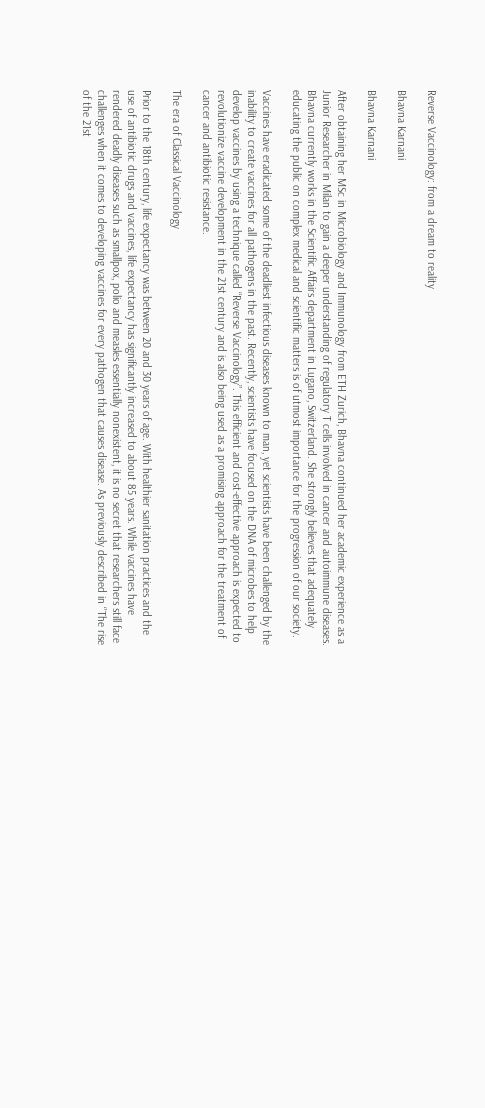Reverse Vaccinology: from a dream to reality

Bhavna Karnani

Bhavna Karnani

After obtaining her MSc in Microbiology and Immunology from ETH Zurich, Bhavna continued her academic experience as a Junior Researcher in Milan to gain a deeper understanding of regulatory T cells involved in cancer and autoimmune diseases. Bhavna currently works in the Scientific Affairs department in Lugano, Switzerland. She strongly believes that adequately educating the public on complex medical and scientific matters is of utmost importance for the progression of our society.

Vaccines have eradicated some of the deadliest infectious diseases known to man, yet scientists have been challenged by the inability to create vaccines for all pathogens in the past. Recently, scientists have focused on the DNA of microbes to help develop vaccines by using a technique called “Reverse Vaccinology”. This efficient and cost-effective approach is expected to revolutionize vaccine development in the 21st century and is also being used as a promising approach for the treatment of cancer and antibiotic resistance.

The era of Classical Vaccinology

Prior to the 18th century, life expectancy was between 20 and 30 years of age. With healthier sanitation practices and the use of antibiotic drugs and vaccines, life expectancy has significantly increased to about 85 years. While vaccines have rendered deadly diseases such as smallpox, polio and measles essentially nonexistent, it is no secret that researchers still face challenges when it comes to developing vaccines for every pathogen that causes disease. As previously described in ‘’The rise of the 21st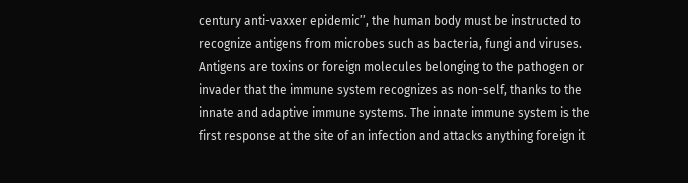century anti-vaxxer epidemic’’, the human body must be instructed to recognize antigens from microbes such as bacteria, fungi and viruses. Antigens are toxins or foreign molecules belonging to the pathogen or invader that the immune system recognizes as non-self, thanks to the innate and adaptive immune systems. The innate immune system is the first response at the site of an infection and attacks anything foreign it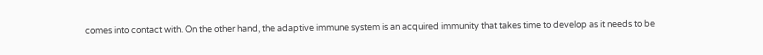comes into contact with. On the other hand, the adaptive immune system is an acquired immunity that takes time to develop as it needs to be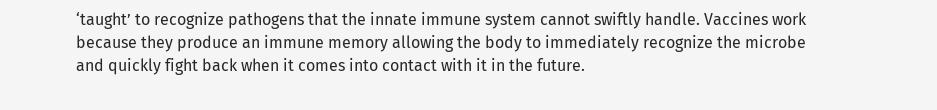‘taught’ to recognize pathogens that the innate immune system cannot swiftly handle. Vaccines work because they produce an immune memory allowing the body to immediately recognize the microbe and quickly fight back when it comes into contact with it in the future.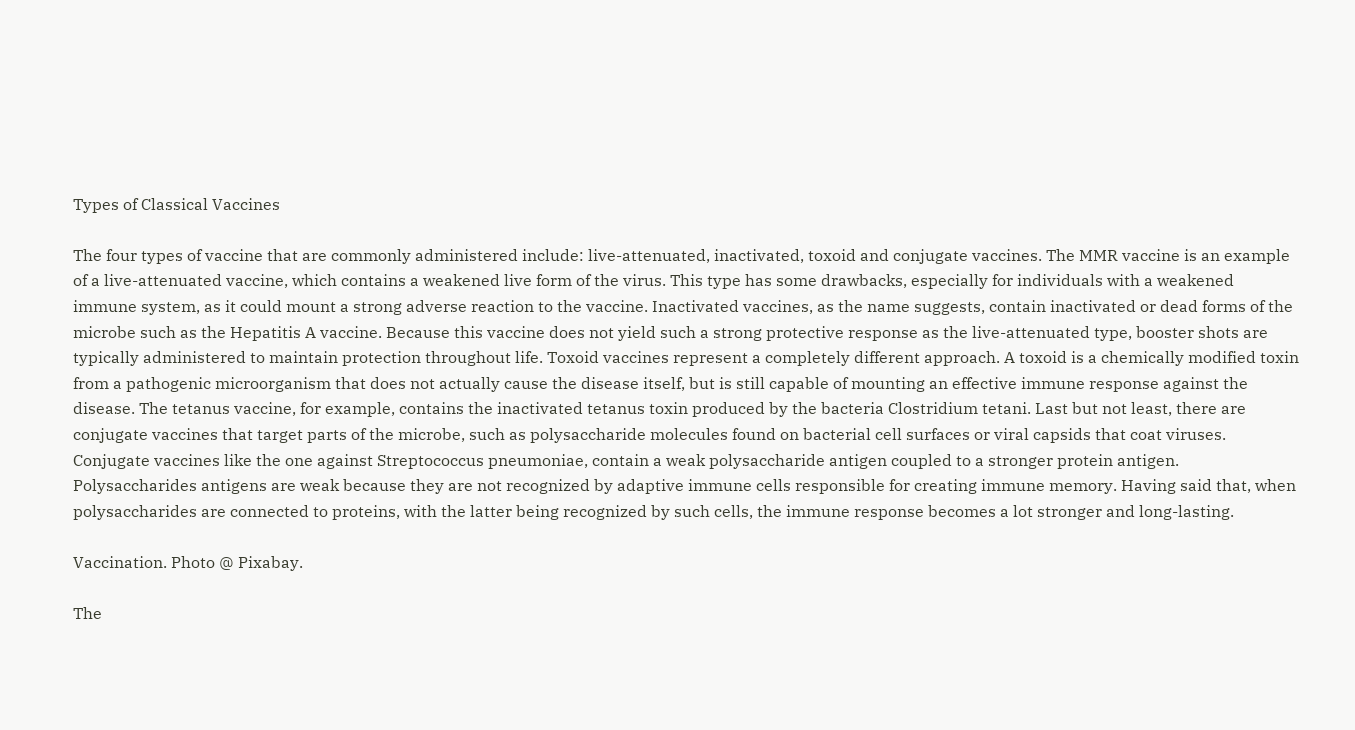Types of Classical Vaccines

The four types of vaccine that are commonly administered include: live-attenuated, inactivated, toxoid and conjugate vaccines. The MMR vaccine is an example of a live-attenuated vaccine, which contains a weakened live form of the virus. This type has some drawbacks, especially for individuals with a weakened immune system, as it could mount a strong adverse reaction to the vaccine. Inactivated vaccines, as the name suggests, contain inactivated or dead forms of the microbe such as the Hepatitis A vaccine. Because this vaccine does not yield such a strong protective response as the live-attenuated type, booster shots are typically administered to maintain protection throughout life. Toxoid vaccines represent a completely different approach. A toxoid is a chemically modified toxin from a pathogenic microorganism that does not actually cause the disease itself, but is still capable of mounting an effective immune response against the disease. The tetanus vaccine, for example, contains the inactivated tetanus toxin produced by the bacteria Clostridium tetani. Last but not least, there are conjugate vaccines that target parts of the microbe, such as polysaccharide molecules found on bacterial cell surfaces or viral capsids that coat viruses. Conjugate vaccines like the one against Streptococcus pneumoniae, contain a weak polysaccharide antigen coupled to a stronger protein antigen. Polysaccharides antigens are weak because they are not recognized by adaptive immune cells responsible for creating immune memory. Having said that, when polysaccharides are connected to proteins, with the latter being recognized by such cells, the immune response becomes a lot stronger and long-lasting.

Vaccination. Photo @ Pixabay.

The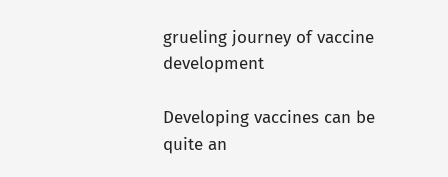grueling journey of vaccine development

Developing vaccines can be quite an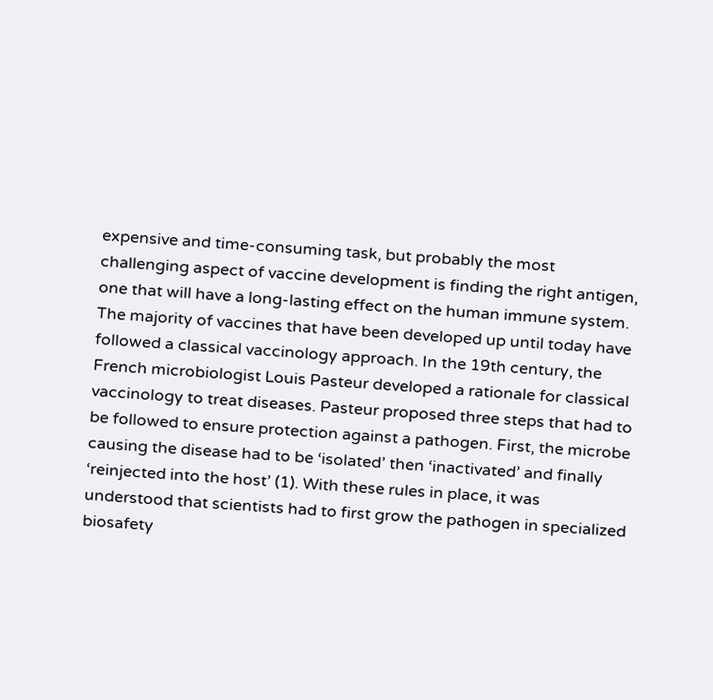expensive and time-consuming task, but probably the most challenging aspect of vaccine development is finding the right antigen, one that will have a long-lasting effect on the human immune system. The majority of vaccines that have been developed up until today have followed a classical vaccinology approach. In the 19th century, the French microbiologist Louis Pasteur developed a rationale for classical vaccinology to treat diseases. Pasteur proposed three steps that had to be followed to ensure protection against a pathogen. First, the microbe causing the disease had to be ‘isolated’ then ‘inactivated’ and finally ‘reinjected into the host’ (1). With these rules in place, it was understood that scientists had to first grow the pathogen in specialized biosafety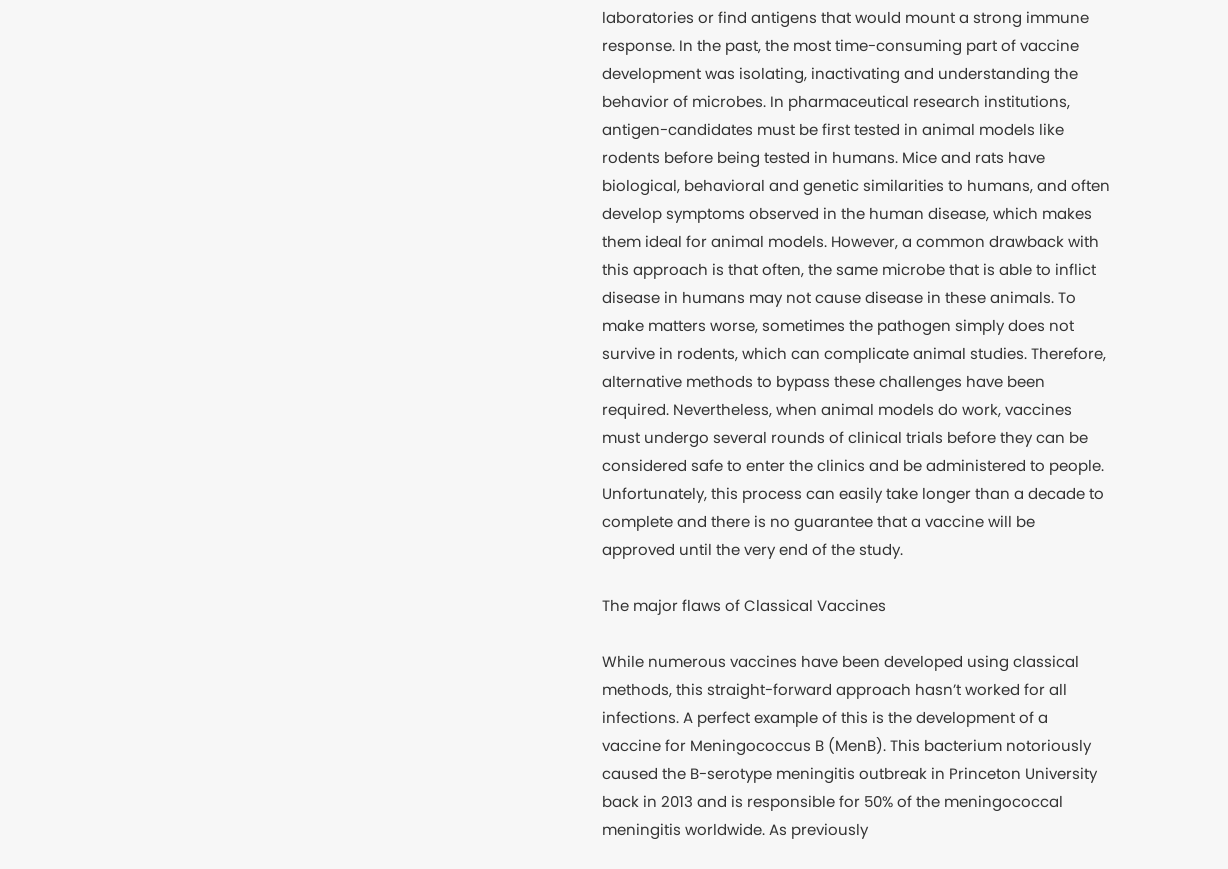laboratories or find antigens that would mount a strong immune response. In the past, the most time-consuming part of vaccine development was isolating, inactivating and understanding the behavior of microbes. In pharmaceutical research institutions, antigen-candidates must be first tested in animal models like rodents before being tested in humans. Mice and rats have biological, behavioral and genetic similarities to humans, and often develop symptoms observed in the human disease, which makes them ideal for animal models. However, a common drawback with this approach is that often, the same microbe that is able to inflict disease in humans may not cause disease in these animals. To make matters worse, sometimes the pathogen simply does not survive in rodents, which can complicate animal studies. Therefore, alternative methods to bypass these challenges have been required. Nevertheless, when animal models do work, vaccines must undergo several rounds of clinical trials before they can be considered safe to enter the clinics and be administered to people. Unfortunately, this process can easily take longer than a decade to complete and there is no guarantee that a vaccine will be approved until the very end of the study.

The major flaws of Classical Vaccines

While numerous vaccines have been developed using classical methods, this straight-forward approach hasn’t worked for all infections. A perfect example of this is the development of a vaccine for Meningococcus B (MenB). This bacterium notoriously caused the B-serotype meningitis outbreak in Princeton University back in 2013 and is responsible for 50% of the meningococcal meningitis worldwide. As previously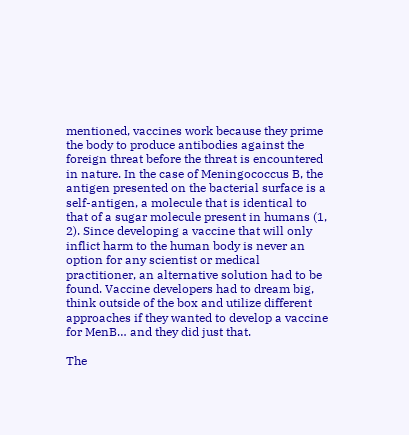mentioned, vaccines work because they prime the body to produce antibodies against the foreign threat before the threat is encountered in nature. In the case of Meningococcus B, the antigen presented on the bacterial surface is a self-antigen, a molecule that is identical to that of a sugar molecule present in humans (1, 2). Since developing a vaccine that will only inflict harm to the human body is never an option for any scientist or medical practitioner, an alternative solution had to be found. Vaccine developers had to dream big, think outside of the box and utilize different approaches if they wanted to develop a vaccine for MenB… and they did just that.

The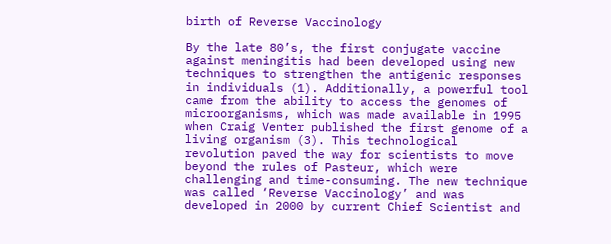birth of Reverse Vaccinology

By the late 80’s, the first conjugate vaccine against meningitis had been developed using new techniques to strengthen the antigenic responses in individuals (1). Additionally, a powerful tool came from the ability to access the genomes of microorganisms, which was made available in 1995 when Craig Venter published the first genome of a living organism (3). This technological revolution paved the way for scientists to move beyond the rules of Pasteur, which were challenging and time-consuming. The new technique was called ‘Reverse Vaccinology’ and was developed in 2000 by current Chief Scientist and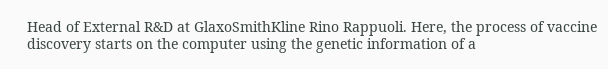Head of External R&D at GlaxoSmithKline Rino Rappuoli. Here, the process of vaccine discovery starts on the computer using the genetic information of a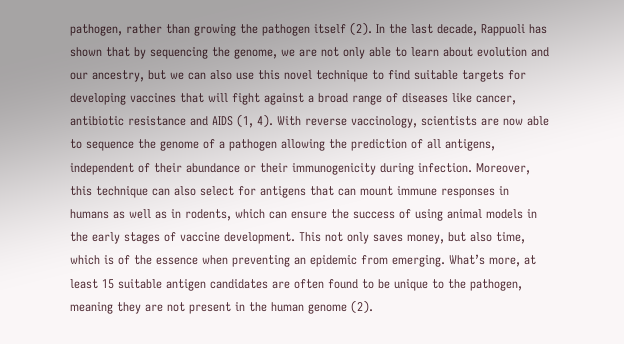pathogen, rather than growing the pathogen itself (2). In the last decade, Rappuoli has shown that by sequencing the genome, we are not only able to learn about evolution and our ancestry, but we can also use this novel technique to find suitable targets for developing vaccines that will fight against a broad range of diseases like cancer, antibiotic resistance and AIDS (1, 4). With reverse vaccinology, scientists are now able to sequence the genome of a pathogen allowing the prediction of all antigens, independent of their abundance or their immunogenicity during infection. Moreover, this technique can also select for antigens that can mount immune responses in humans as well as in rodents, which can ensure the success of using animal models in the early stages of vaccine development. This not only saves money, but also time, which is of the essence when preventing an epidemic from emerging. What’s more, at least 15 suitable antigen candidates are often found to be unique to the pathogen, meaning they are not present in the human genome (2).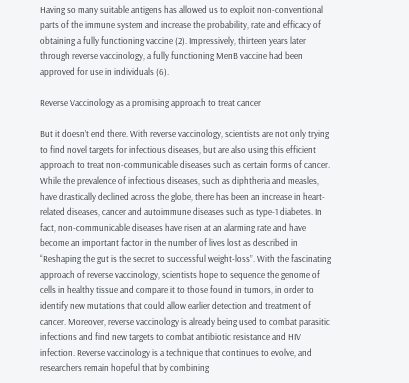Having so many suitable antigens has allowed us to exploit non-conventional parts of the immune system and increase the probability, rate and efficacy of obtaining a fully functioning vaccine (2). Impressively, thirteen years later through reverse vaccinology, a fully functioning MenB vaccine had been approved for use in individuals (6).

Reverse Vaccinology as a promising approach to treat cancer

But it doesn’t end there. With reverse vaccinology, scientists are not only trying to find novel targets for infectious diseases, but are also using this efficient approach to treat non-communicable diseases such as certain forms of cancer. While the prevalence of infectious diseases, such as diphtheria and measles, have drastically declined across the globe, there has been an increase in heart-related diseases, cancer and autoimmune diseases such as type-1 diabetes. In fact, non-communicable diseases have risen at an alarming rate and have become an important factor in the number of lives lost as described in “Reshaping the gut is the secret to successful weight-loss”. With the fascinating approach of reverse vaccinology, scientists hope to sequence the genome of cells in healthy tissue and compare it to those found in tumors, in order to identify new mutations that could allow earlier detection and treatment of cancer. Moreover, reverse vaccinology is already being used to combat parasitic infections and find new targets to combat antibiotic resistance and HIV infection. Reverse vaccinology is a technique that continues to evolve, and researchers remain hopeful that by combining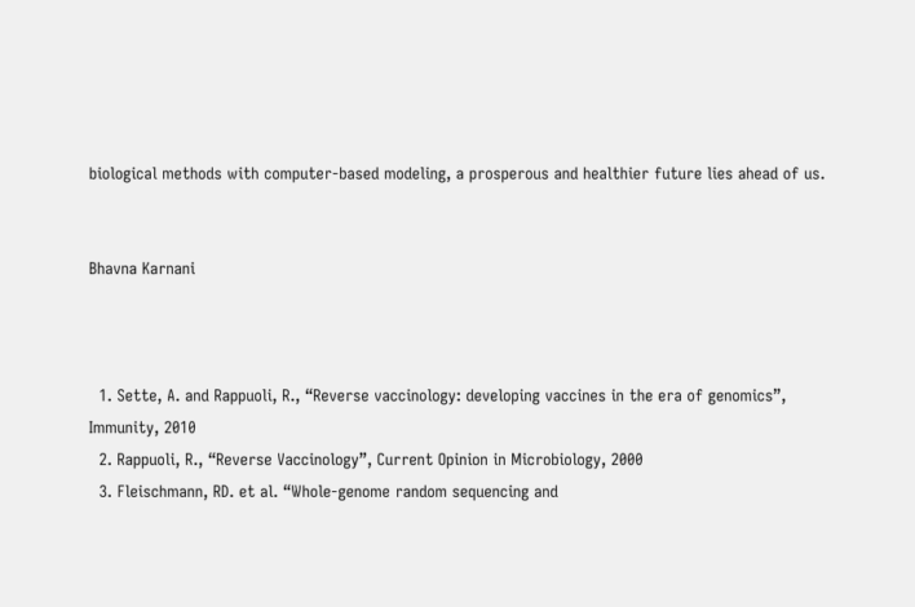biological methods with computer-based modeling, a prosperous and healthier future lies ahead of us.


Bhavna Karnani



  1. Sette, A. and Rappuoli, R., “Reverse vaccinology: developing vaccines in the era of genomics”, Immunity, 2010
  2. Rappuoli, R., “Reverse Vaccinology”, Current Opinion in Microbiology, 2000
  3. Fleischmann, RD. et al. “Whole-genome random sequencing and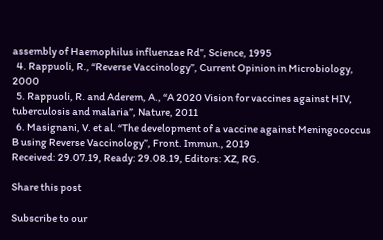assembly of Haemophilus influenzae Rd”, Science, 1995
  4. Rappuoli, R., “Reverse Vaccinology”, Current Opinion in Microbiology, 2000
  5. Rappuoli, R. and Aderem, A., “A 2020 Vision for vaccines against HIV, tuberculosis and malaria”, Nature, 2011
  6. Masignani, V. et al. “The development of a vaccine against Meningococcus B using Reverse Vaccinology”, Front. Immun., 2019
Received: 29.07.19, Ready: 29.08.19, Editors: XZ, RG.

Share this post

Subscribe to our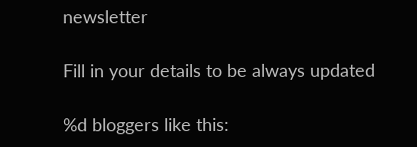newsletter

Fill in your details to be always updated

%d bloggers like this: